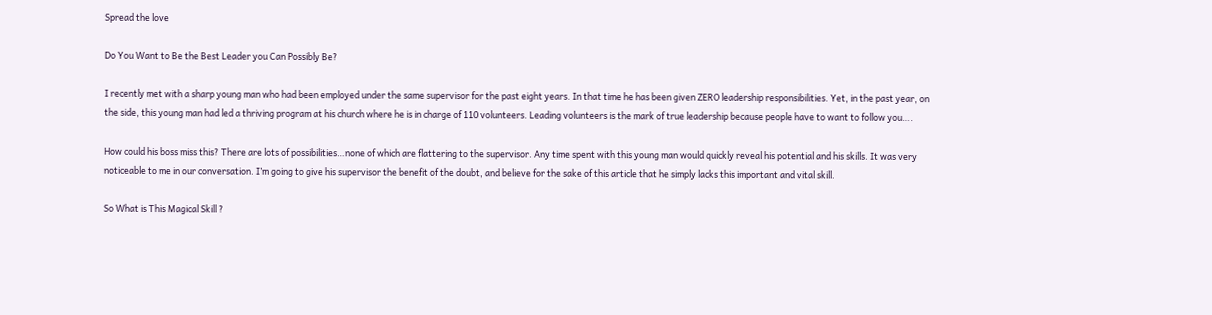Spread the love

Do You Want to Be the Best Leader you Can Possibly Be?

I recently met with a sharp young man who had been employed under the same supervisor for the past eight years. In that time he has been given ZERO leadership responsibilities. Yet, in the past year, on the side, this young man had led a thriving program at his church where he is in charge of 110 volunteers. Leading volunteers is the mark of true leadership because people have to want to follow you….

How could his boss miss this? There are lots of possibilities…none of which are flattering to the supervisor. Any time spent with this young man would quickly reveal his potential and his skills. It was very noticeable to me in our conversation. I’m going to give his supervisor the benefit of the doubt, and believe for the sake of this article that he simply lacks this important and vital skill.

So What is This Magical Skill ?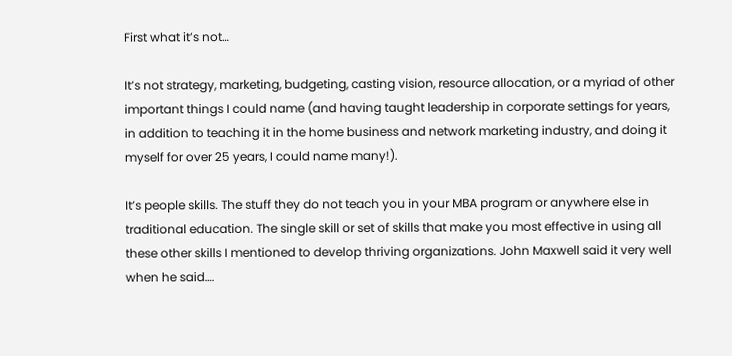First what it’s not…

It’s not strategy, marketing, budgeting, casting vision, resource allocation, or a myriad of other important things I could name (and having taught leadership in corporate settings for years, in addition to teaching it in the home business and network marketing industry, and doing it myself for over 25 years, I could name many!).

It’s people skills. The stuff they do not teach you in your MBA program or anywhere else in traditional education. The single skill or set of skills that make you most effective in using all these other skills I mentioned to develop thriving organizations. John Maxwell said it very well when he said….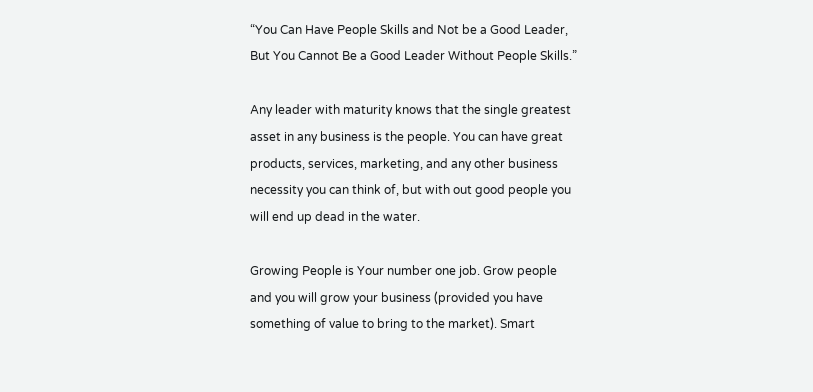“You Can Have People Skills and Not be a Good Leader, But You Cannot Be a Good Leader Without People Skills.”

Any leader with maturity knows that the single greatest asset in any business is the people. You can have great products, services, marketing, and any other business necessity you can think of, but with out good people you will end up dead in the water.

Growing People is Your number one job. Grow people and you will grow your business (provided you have something of value to bring to the market). Smart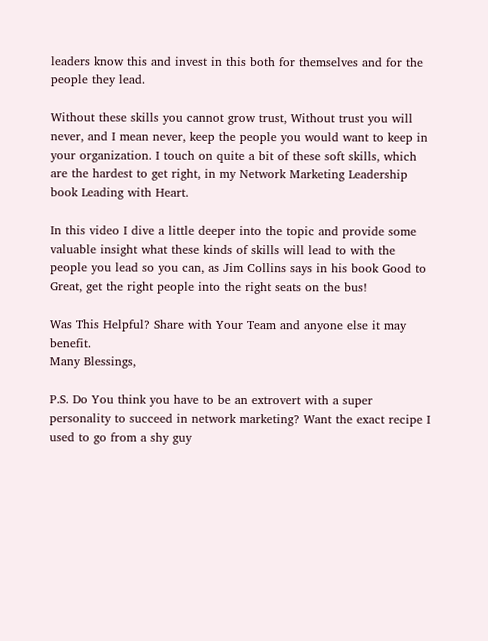leaders know this and invest in this both for themselves and for the people they lead.

Without these skills you cannot grow trust, Without trust you will never, and I mean never, keep the people you would want to keep in your organization. I touch on quite a bit of these soft skills, which are the hardest to get right, in my Network Marketing Leadership book Leading with Heart.

In this video I dive a little deeper into the topic and provide some valuable insight what these kinds of skills will lead to with the people you lead so you can, as Jim Collins says in his book Good to Great, get the right people into the right seats on the bus!

Was This Helpful? Share with Your Team and anyone else it may benefit.
Many Blessings,

P.S. Do You think you have to be an extrovert with a super personality to succeed in network marketing? Want the exact recipe I used to go from a shy guy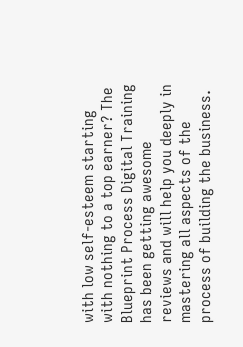with low self-esteem starting with nothing to a top earner? The Blueprint Process Digital Training has been getting awesome reviews and will help you deeply in mastering all aspects of the process of building the business.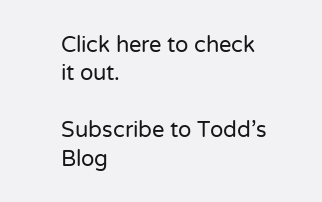Click here to check it out.

Subscribe to Todd’s Blog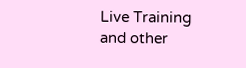Live Training and other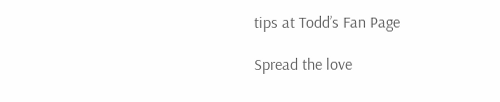tips at Todd’s Fan Page

Spread the love